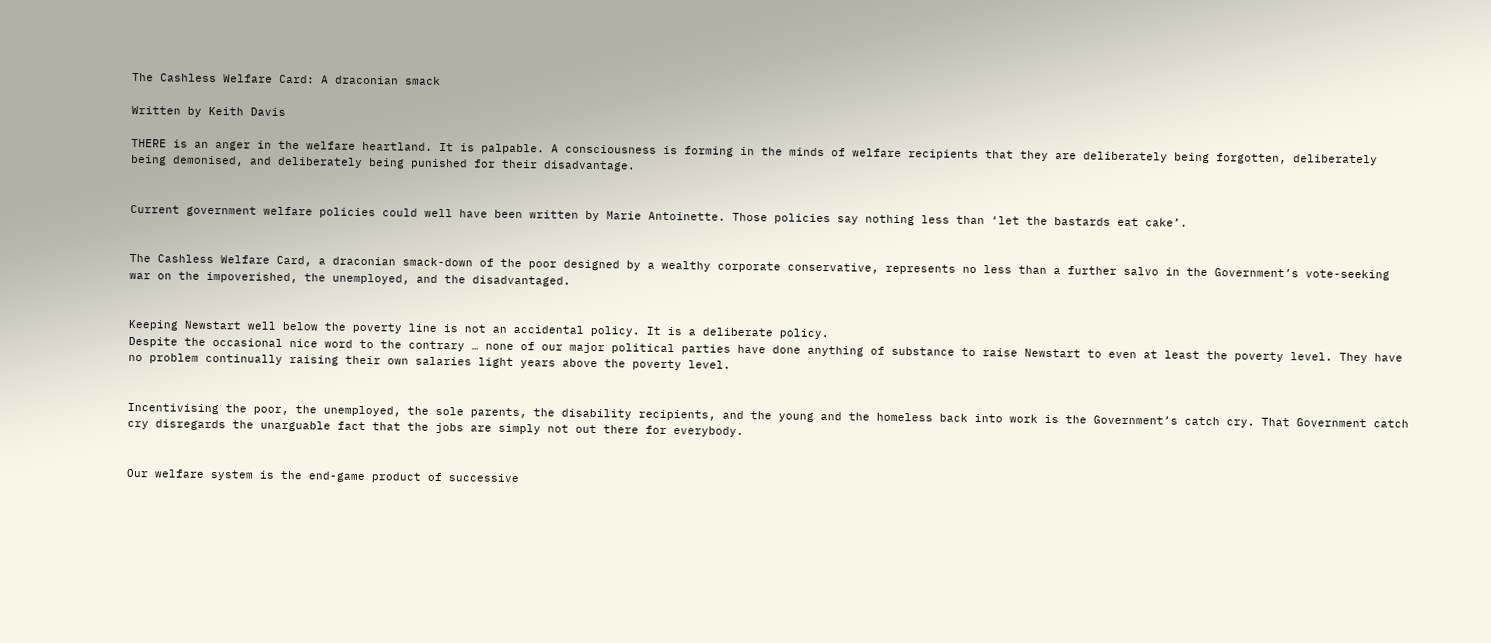The Cashless Welfare Card: A draconian smack

Written by Keith Davis

THERE is an anger in the welfare heartland. It is palpable. A consciousness is forming in the minds of welfare recipients that they are deliberately being forgotten, deliberately being demonised, and deliberately being punished for their disadvantage.


Current government welfare policies could well have been written by Marie Antoinette. Those policies say nothing less than ‘let the bastards eat cake’.


The Cashless Welfare Card, a draconian smack-down of the poor designed by a wealthy corporate conservative, represents no less than a further salvo in the Government’s vote-seeking war on the impoverished, the unemployed, and the disadvantaged.


Keeping Newstart well below the poverty line is not an accidental policy. It is a deliberate policy.
Despite the occasional nice word to the contrary … none of our major political parties have done anything of substance to raise Newstart to even at least the poverty level. They have no problem continually raising their own salaries light years above the poverty level.


Incentivising the poor, the unemployed, the sole parents, the disability recipients, and the young and the homeless back into work is the Government’s catch cry. That Government catch cry disregards the unarguable fact that the jobs are simply not out there for everybody.


Our welfare system is the end-game product of successive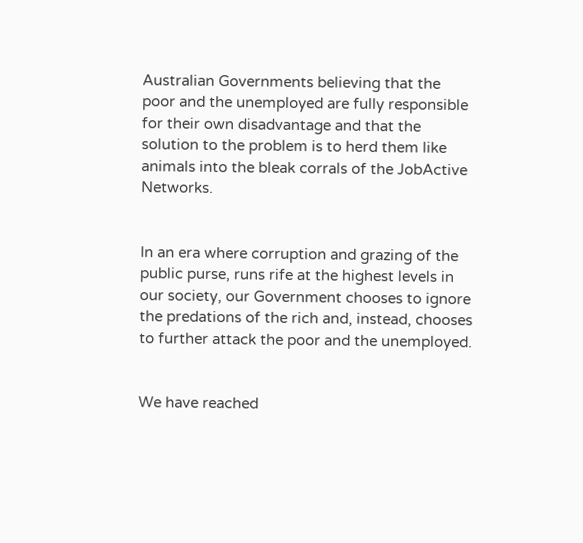Australian Governments believing that the poor and the unemployed are fully responsible for their own disadvantage and that the solution to the problem is to herd them like animals into the bleak corrals of the JobActive Networks.


In an era where corruption and grazing of the public purse, runs rife at the highest levels in our society, our Government chooses to ignore the predations of the rich and, instead, chooses to further attack the poor and the unemployed.


We have reached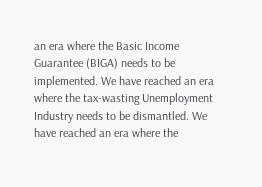an era where the Basic Income Guarantee (BIGA) needs to be implemented. We have reached an era where the tax-wasting Unemployment Industry needs to be dismantled. We have reached an era where the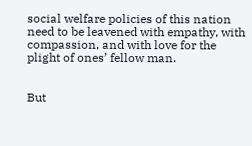social welfare policies of this nation need to be leavened with empathy, with compassion, and with love for the plight of ones’ fellow man.


But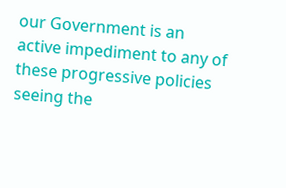our Government is an active impediment to any of these progressive policies seeing the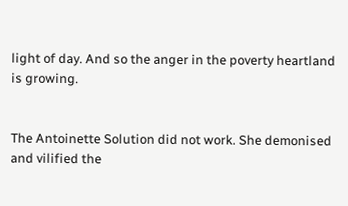light of day. And so the anger in the poverty heartland is growing.


The Antoinette Solution did not work. She demonised and vilified the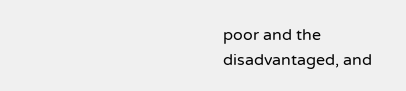poor and the disadvantaged, and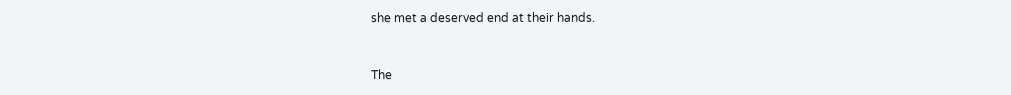she met a deserved end at their hands.


The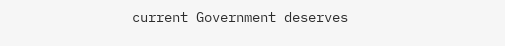current Government deserves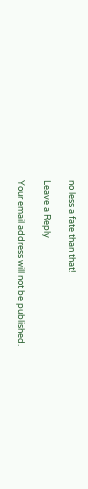no less a fate than that!

Leave a Reply

Your email address will not be published.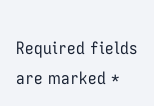Required fields are marked *